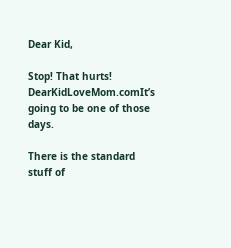Dear Kid,

Stop! That hurts! DearKidLoveMom.comIt’s going to be one of those days.

There is the standard stuff of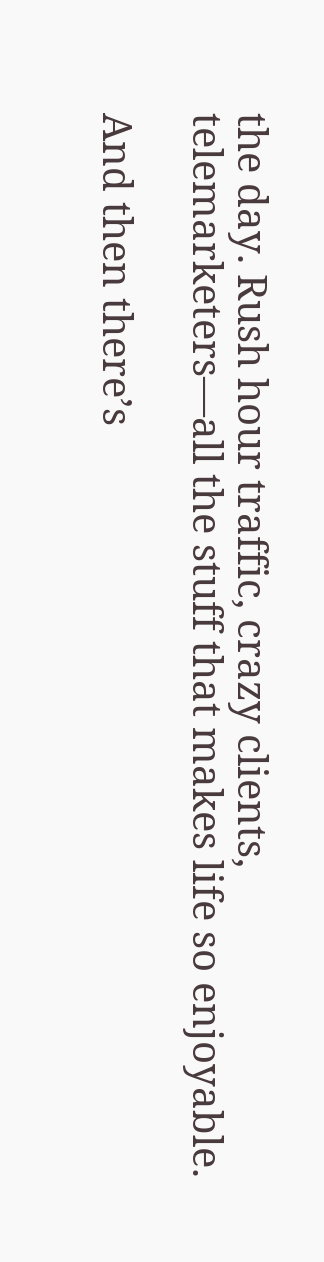the day. Rush hour traffic, crazy clients, telemarketers—all the stuff that makes life so enjoyable.

And then there’s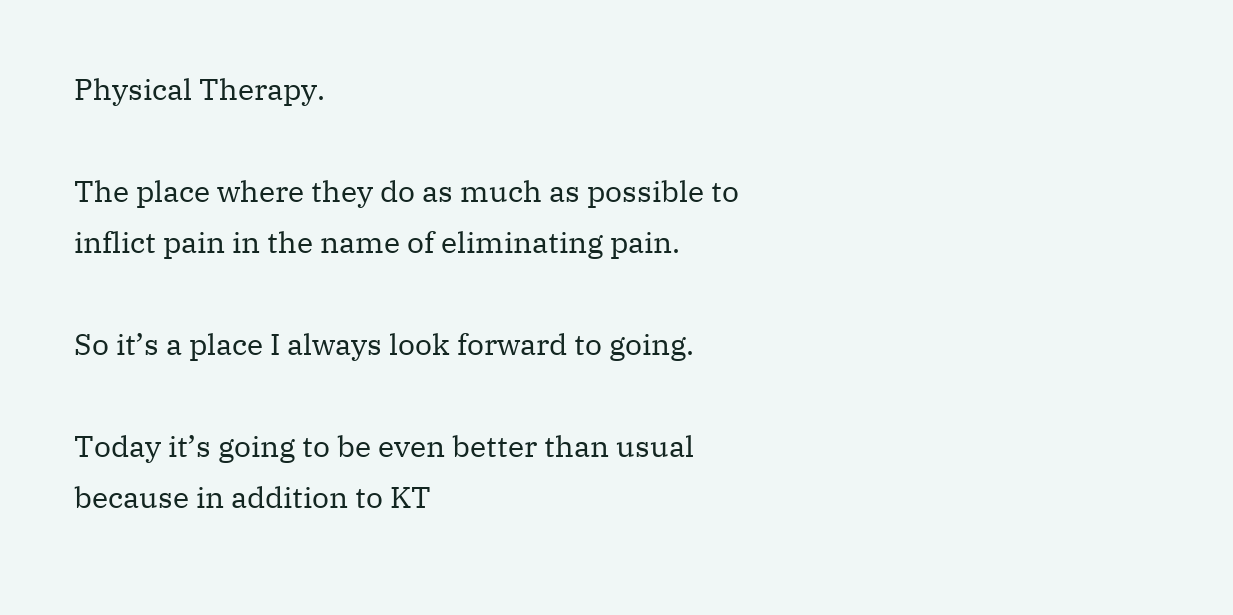Physical Therapy.

The place where they do as much as possible to inflict pain in the name of eliminating pain.

So it’s a place I always look forward to going.

Today it’s going to be even better than usual because in addition to KT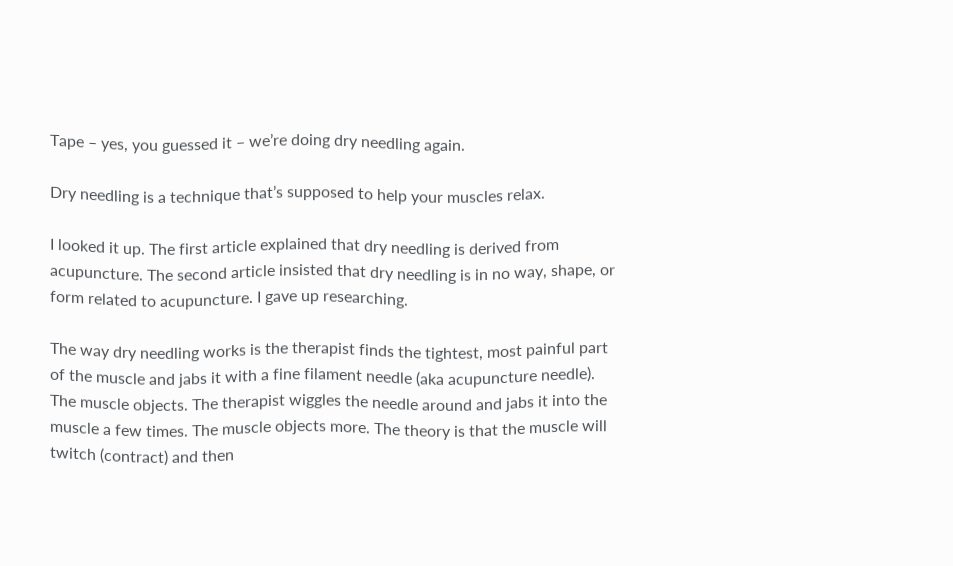Tape – yes, you guessed it – we’re doing dry needling again.

Dry needling is a technique that’s supposed to help your muscles relax.

I looked it up. The first article explained that dry needling is derived from acupuncture. The second article insisted that dry needling is in no way, shape, or form related to acupuncture. I gave up researching.

The way dry needling works is the therapist finds the tightest, most painful part of the muscle and jabs it with a fine filament needle (aka acupuncture needle). The muscle objects. The therapist wiggles the needle around and jabs it into the muscle a few times. The muscle objects more. The theory is that the muscle will twitch (contract) and then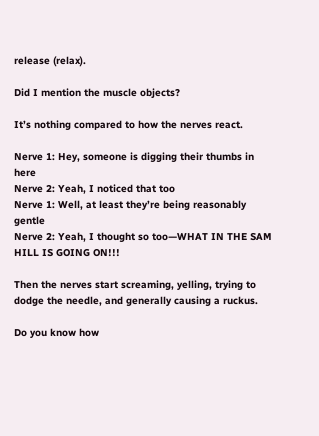release (relax).

Did I mention the muscle objects?

It’s nothing compared to how the nerves react.

Nerve 1: Hey, someone is digging their thumbs in here
Nerve 2: Yeah, I noticed that too
Nerve 1: Well, at least they’re being reasonably gentle
Nerve 2: Yeah, I thought so too—WHAT IN THE SAM HILL IS GOING ON!!!

Then the nerves start screaming, yelling, trying to dodge the needle, and generally causing a ruckus.

Do you know how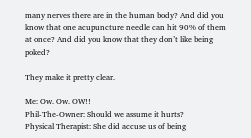many nerves there are in the human body? And did you know that one acupuncture needle can hit 90% of them at once? And did you know that they don’t like being poked?

They make it pretty clear.

Me: Ow. Ow. OW!!
Phil-The-Owner: Should we assume it hurts?
Physical Therapist: She did accuse us of being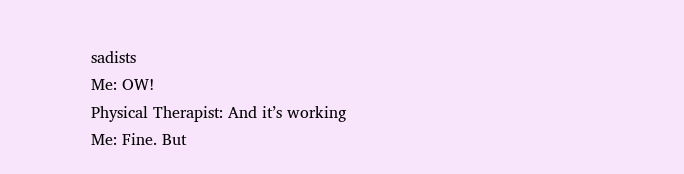sadists
Me: OW!
Physical Therapist: And it’s working
Me: Fine. But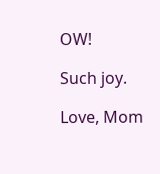OW!

Such joy.

Love, Mom